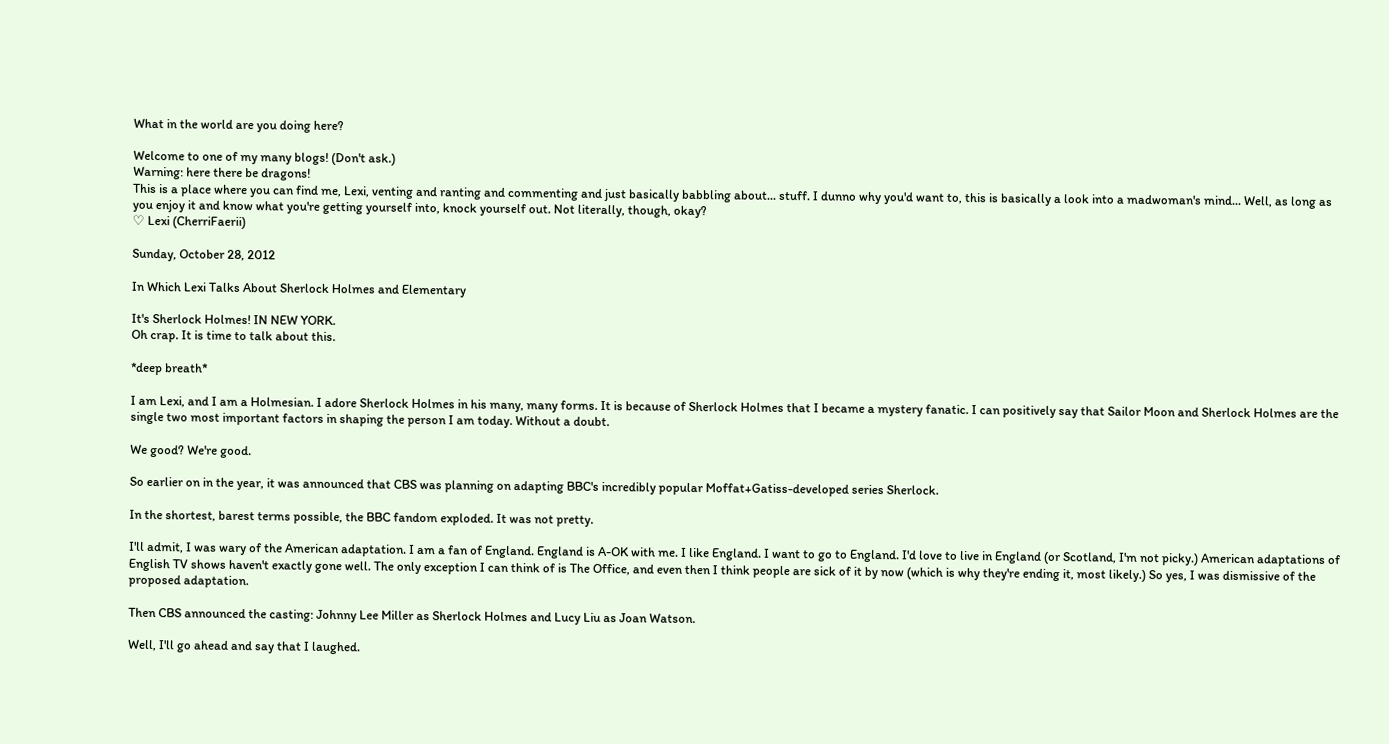What in the world are you doing here?

Welcome to one of my many blogs! (Don't ask.)
Warning: here there be dragons!
This is a place where you can find me, Lexi, venting and ranting and commenting and just basically babbling about... stuff. I dunno why you'd want to, this is basically a look into a madwoman's mind... Well, as long as you enjoy it and know what you're getting yourself into, knock yourself out. Not literally, though, okay?
♡ Lexi (CherriFaerii)

Sunday, October 28, 2012

In Which Lexi Talks About Sherlock Holmes and Elementary

It's Sherlock Holmes! IN NEW YORK.
Oh crap. It is time to talk about this.

*deep breath*

I am Lexi, and I am a Holmesian. I adore Sherlock Holmes in his many, many forms. It is because of Sherlock Holmes that I became a mystery fanatic. I can positively say that Sailor Moon and Sherlock Holmes are the single two most important factors in shaping the person I am today. Without a doubt.

We good? We're good.

So earlier on in the year, it was announced that CBS was planning on adapting BBC's incredibly popular Moffat+Gatiss-developed series Sherlock.

In the shortest, barest terms possible, the BBC fandom exploded. It was not pretty.

I'll admit, I was wary of the American adaptation. I am a fan of England. England is A-OK with me. I like England. I want to go to England. I'd love to live in England (or Scotland, I'm not picky.) American adaptations of English TV shows haven't exactly gone well. The only exception I can think of is The Office, and even then I think people are sick of it by now (which is why they're ending it, most likely.) So yes, I was dismissive of the proposed adaptation.

Then CBS announced the casting: Johnny Lee Miller as Sherlock Holmes and Lucy Liu as Joan Watson.

Well, I'll go ahead and say that I laughed.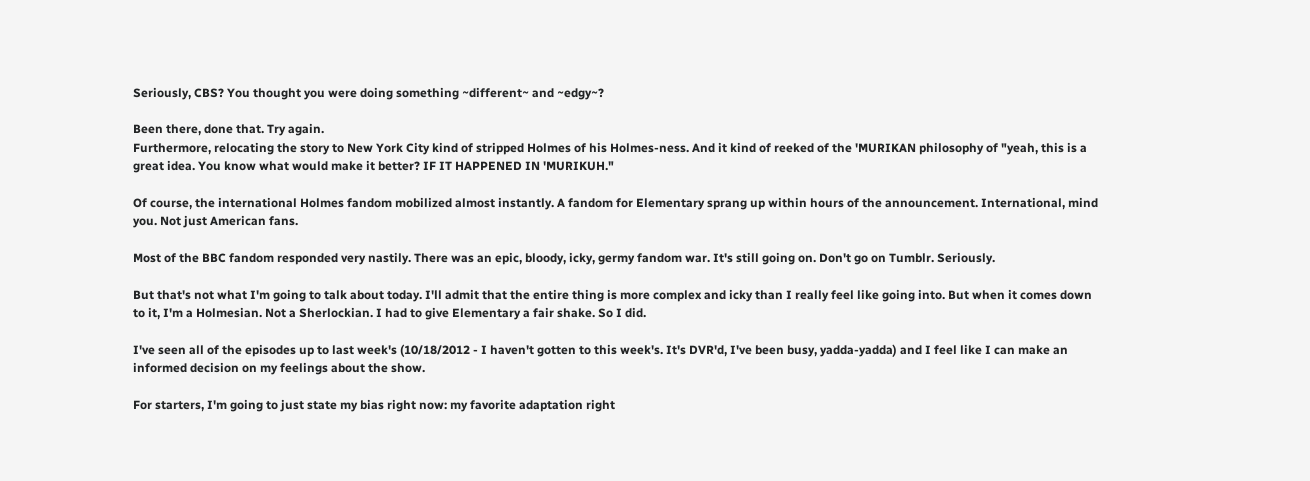Seriously, CBS? You thought you were doing something ~different~ and ~edgy~?

Been there, done that. Try again.
Furthermore, relocating the story to New York City kind of stripped Holmes of his Holmes-ness. And it kind of reeked of the 'MURIKAN philosophy of "yeah, this is a great idea. You know what would make it better? IF IT HAPPENED IN 'MURIKUH."

Of course, the international Holmes fandom mobilized almost instantly. A fandom for Elementary sprang up within hours of the announcement. International, mind you. Not just American fans.

Most of the BBC fandom responded very nastily. There was an epic, bloody, icky, germy fandom war. It's still going on. Don't go on Tumblr. Seriously.

But that's not what I'm going to talk about today. I'll admit that the entire thing is more complex and icky than I really feel like going into. But when it comes down to it, I'm a Holmesian. Not a Sherlockian. I had to give Elementary a fair shake. So I did.

I've seen all of the episodes up to last week's (10/18/2012 - I haven't gotten to this week's. It's DVR'd, I've been busy, yadda-yadda) and I feel like I can make an informed decision on my feelings about the show.

For starters, I'm going to just state my bias right now: my favorite adaptation right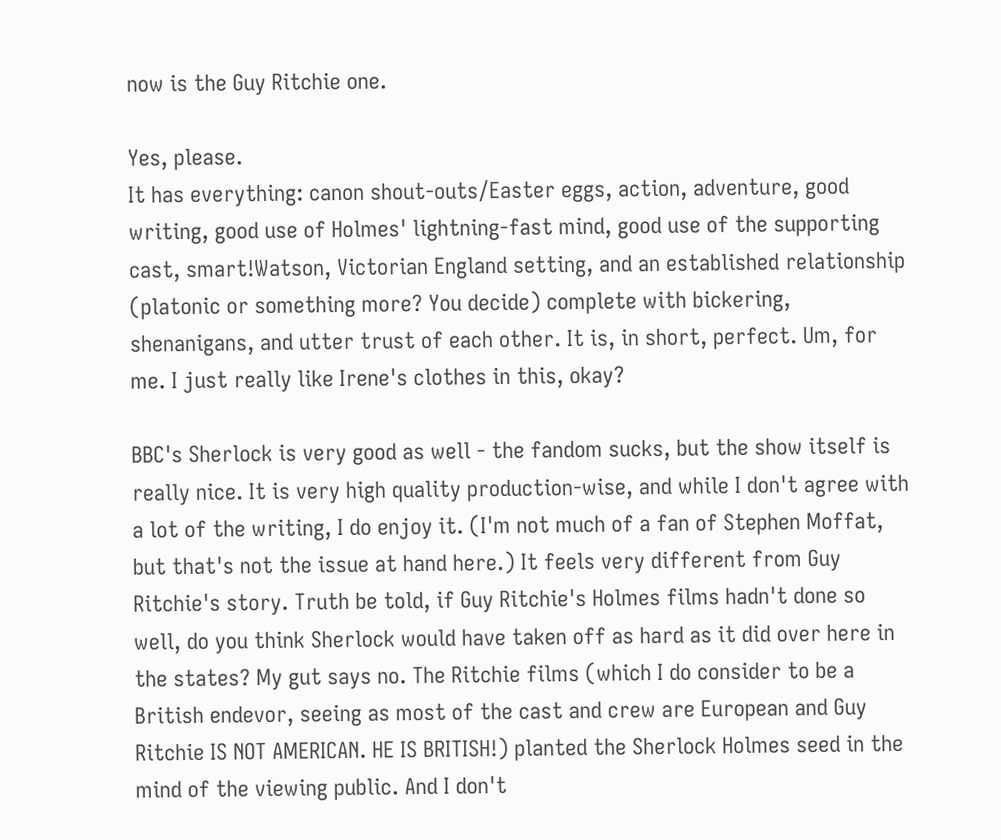now is the Guy Ritchie one.

Yes, please.
It has everything: canon shout-outs/Easter eggs, action, adventure, good writing, good use of Holmes' lightning-fast mind, good use of the supporting cast, smart!Watson, Victorian England setting, and an established relationship (platonic or something more? You decide) complete with bickering, shenanigans, and utter trust of each other. It is, in short, perfect. Um, for me. I just really like Irene's clothes in this, okay?

BBC's Sherlock is very good as well - the fandom sucks, but the show itself is really nice. It is very high quality production-wise, and while I don't agree with a lot of the writing, I do enjoy it. (I'm not much of a fan of Stephen Moffat, but that's not the issue at hand here.) It feels very different from Guy Ritchie's story. Truth be told, if Guy Ritchie's Holmes films hadn't done so well, do you think Sherlock would have taken off as hard as it did over here in the states? My gut says no. The Ritchie films (which I do consider to be a British endevor, seeing as most of the cast and crew are European and Guy Ritchie IS NOT AMERICAN. HE IS BRITISH!) planted the Sherlock Holmes seed in the mind of the viewing public. And I don't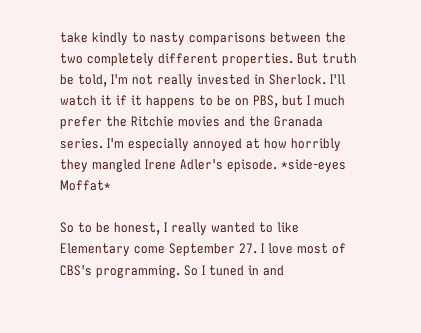take kindly to nasty comparisons between the two completely different properties. But truth be told, I'm not really invested in Sherlock. I'll watch it if it happens to be on PBS, but I much prefer the Ritchie movies and the Granada series. I'm especially annoyed at how horribly they mangled Irene Adler's episode. *side-eyes Moffat*

So to be honest, I really wanted to like Elementary come September 27. I love most of CBS's programming. So I tuned in and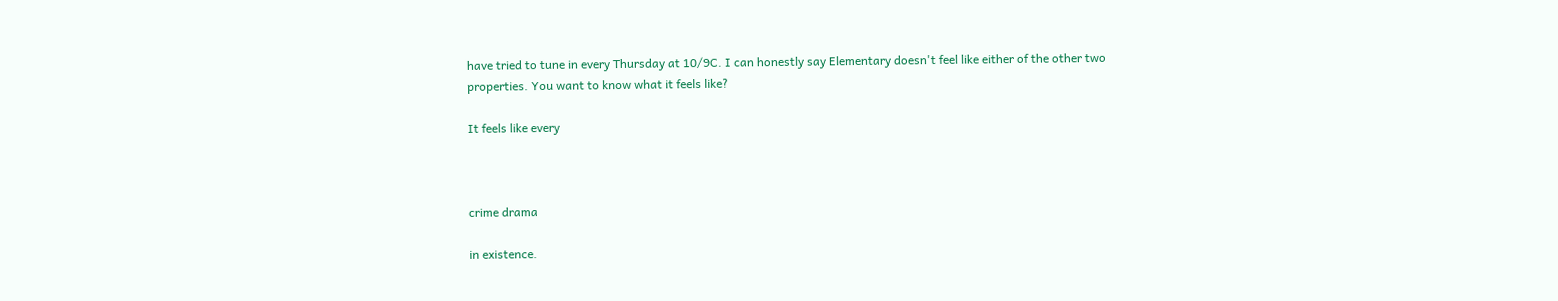have tried to tune in every Thursday at 10/9C. I can honestly say Elementary doesn't feel like either of the other two properties. You want to know what it feels like?

It feels like every



crime drama

in existence.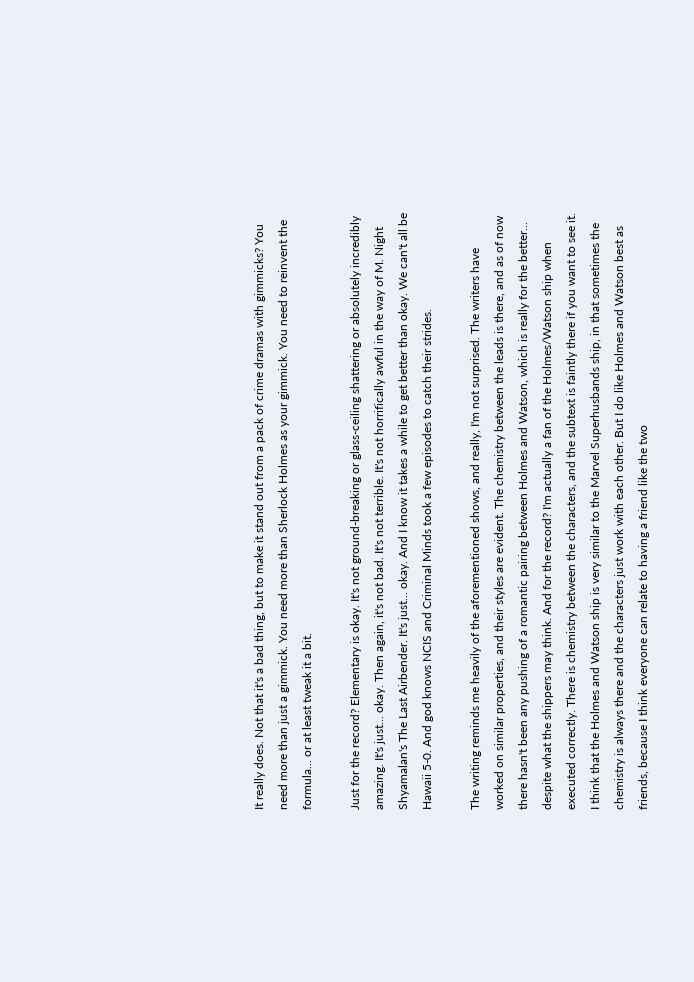It really does. Not that it's a bad thing, but to make it stand out from a pack of crime dramas with gimmicks? You need more than just a gimmick. You need more than Sherlock Holmes as your gimmick. You need to reinvent the formula... or at least tweak it a bit.

Just for the record? Elementary is okay. It's not ground-breaking or glass-ceiling shattering or absolutely incredibly amazing. It's just... okay. Then again, it's not bad. It's not terrible. It's not horrifically awful in the way of M. Night Shyamalan's The Last Airbender. It's just... okay. And I know it takes a while to get better than okay. We can't all be Hawaii 5-0. And god knows NCIS and Criminal Minds took a few episodes to catch their strides.

The writing reminds me heavily of the aforementioned shows, and really, I'm not surprised. The writers have worked on similar properties, and their styles are evident. The chemistry between the leads is there, and as of now there hasn't been any pushing of a romantic pairing between Holmes and Watson, which is really for the better... despite what the shippers may think. And for the record? I'm actually a fan of the Holmes/Watson ship when executed correctly. There is chemistry between the characters, and the subtext is faintly there if you want to see it. I think that the Holmes and Watson ship is very similar to the Marvel Superhusbands ship, in that sometimes the chemistry is always there and the characters just work with each other. But I do like Holmes and Watson best as friends, because I think everyone can relate to having a friend like the two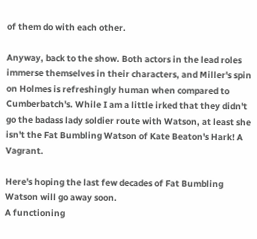of them do with each other.

Anyway, back to the show. Both actors in the lead roles immerse themselves in their characters, and Miller's spin on Holmes is refreshingly human when compared to Cumberbatch's. While I am a little irked that they didn't go the badass lady soldier route with Watson, at least she isn't the Fat Bumbling Watson of Kate Beaton's Hark! A Vagrant.

Here's hoping the last few decades of Fat Bumbling Watson will go away soon.
A functioning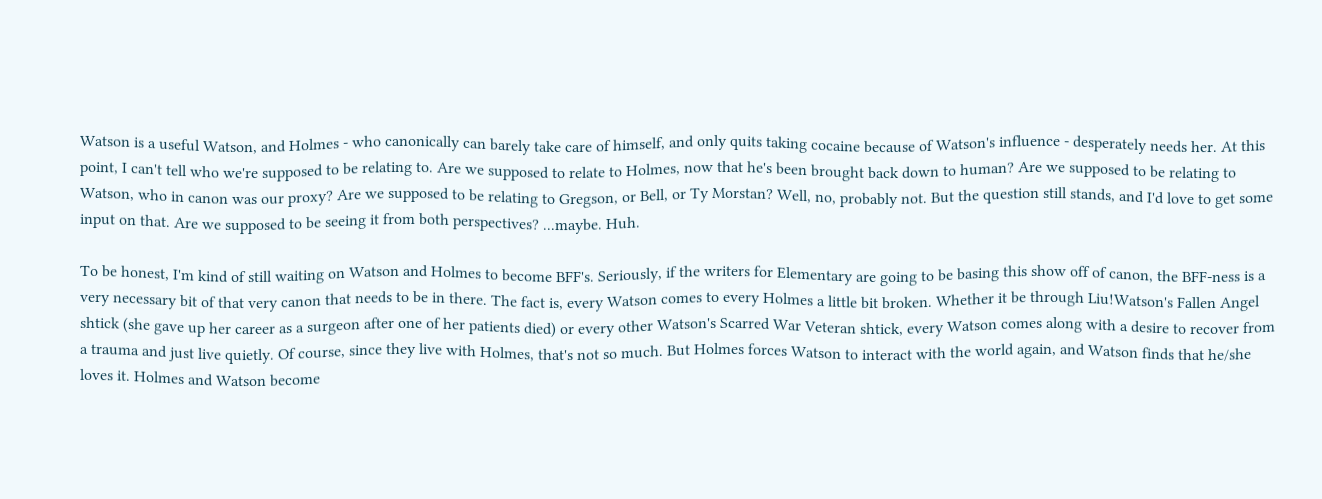Watson is a useful Watson, and Holmes - who canonically can barely take care of himself, and only quits taking cocaine because of Watson's influence - desperately needs her. At this point, I can't tell who we're supposed to be relating to. Are we supposed to relate to Holmes, now that he's been brought back down to human? Are we supposed to be relating to Watson, who in canon was our proxy? Are we supposed to be relating to Gregson, or Bell, or Ty Morstan? Well, no, probably not. But the question still stands, and I'd love to get some input on that. Are we supposed to be seeing it from both perspectives? ...maybe. Huh.

To be honest, I'm kind of still waiting on Watson and Holmes to become BFF's. Seriously, if the writers for Elementary are going to be basing this show off of canon, the BFF-ness is a very necessary bit of that very canon that needs to be in there. The fact is, every Watson comes to every Holmes a little bit broken. Whether it be through Liu!Watson's Fallen Angel shtick (she gave up her career as a surgeon after one of her patients died) or every other Watson's Scarred War Veteran shtick, every Watson comes along with a desire to recover from a trauma and just live quietly. Of course, since they live with Holmes, that's not so much. But Holmes forces Watson to interact with the world again, and Watson finds that he/she loves it. Holmes and Watson become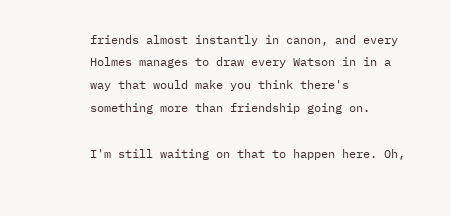friends almost instantly in canon, and every Holmes manages to draw every Watson in in a way that would make you think there's something more than friendship going on.

I'm still waiting on that to happen here. Oh,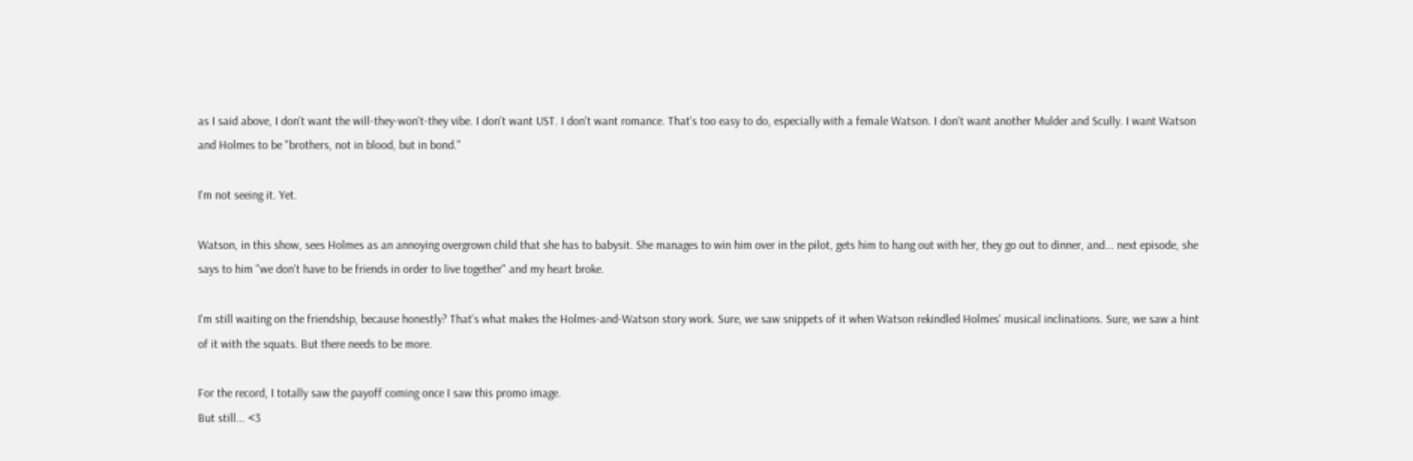as I said above, I don't want the will-they-won't-they vibe. I don't want UST. I don't want romance. That's too easy to do, especially with a female Watson. I don't want another Mulder and Scully. I want Watson and Holmes to be "brothers, not in blood, but in bond."

I'm not seeing it. Yet.

Watson, in this show, sees Holmes as an annoying overgrown child that she has to babysit. She manages to win him over in the pilot, gets him to hang out with her, they go out to dinner, and... next episode, she says to him "we don't have to be friends in order to live together" and my heart broke.

I'm still waiting on the friendship, because honestly? That's what makes the Holmes-and-Watson story work. Sure, we saw snippets of it when Watson rekindled Holmes' musical inclinations. Sure, we saw a hint of it with the squats. But there needs to be more.

For the record, I totally saw the payoff coming once I saw this promo image.
But still... <3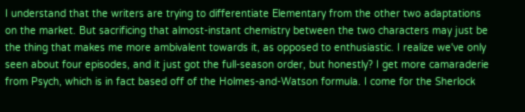I understand that the writers are trying to differentiate Elementary from the other two adaptations on the market. But sacrificing that almost-instant chemistry between the two characters may just be the thing that makes me more ambivalent towards it, as opposed to enthusiastic. I realize we've only seen about four episodes, and it just got the full-season order, but honestly? I get more camaraderie from Psych, which is in fact based off of the Holmes-and-Watson formula. I come for the Sherlock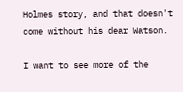Holmes story, and that doesn't come without his dear Watson.

I want to see more of the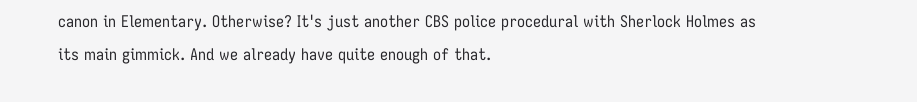canon in Elementary. Otherwise? It's just another CBS police procedural with Sherlock Holmes as its main gimmick. And we already have quite enough of that.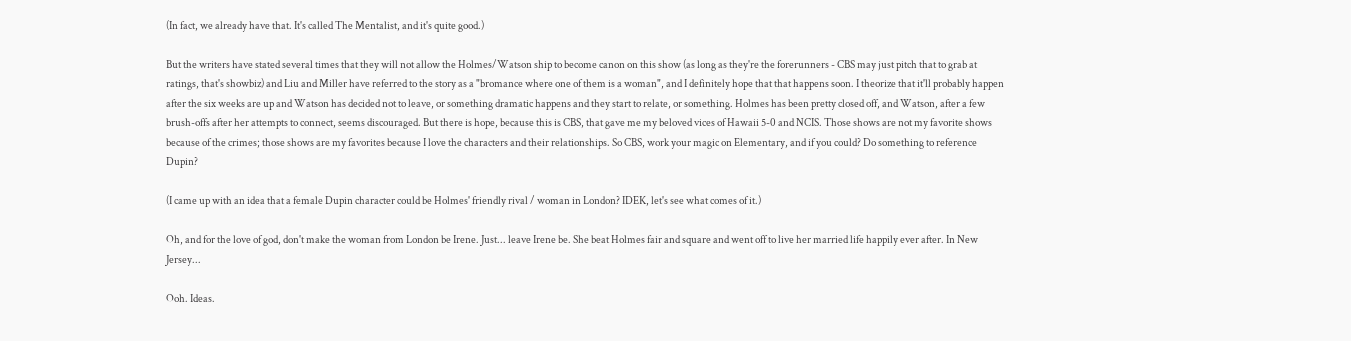(In fact, we already have that. It's called The Mentalist, and it's quite good.)

But the writers have stated several times that they will not allow the Holmes/Watson ship to become canon on this show (as long as they're the forerunners - CBS may just pitch that to grab at ratings, that's showbiz) and Liu and Miller have referred to the story as a "bromance where one of them is a woman", and I definitely hope that that happens soon. I theorize that it'll probably happen after the six weeks are up and Watson has decided not to leave, or something dramatic happens and they start to relate, or something. Holmes has been pretty closed off, and Watson, after a few brush-offs after her attempts to connect, seems discouraged. But there is hope, because this is CBS, that gave me my beloved vices of Hawaii 5-0 and NCIS. Those shows are not my favorite shows because of the crimes; those shows are my favorites because I love the characters and their relationships. So CBS, work your magic on Elementary, and if you could? Do something to reference Dupin?

(I came up with an idea that a female Dupin character could be Holmes' friendly rival / woman in London? IDEK, let's see what comes of it.)

Oh, and for the love of god, don't make the woman from London be Irene. Just... leave Irene be. She beat Holmes fair and square and went off to live her married life happily ever after. In New Jersey...

Ooh. Ideas.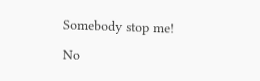Somebody stop me!

No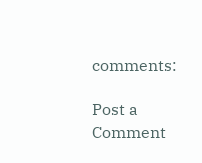comments:

Post a Comment